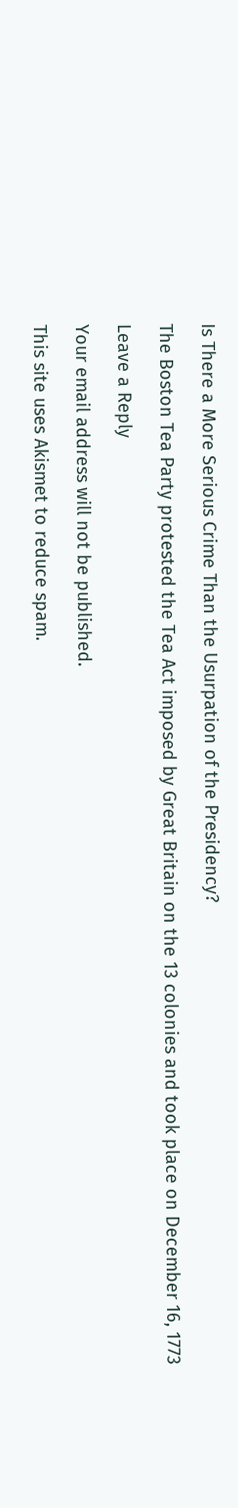Is There a More Serious Crime Than the Usurpation of the Presidency?

The Boston Tea Party protested the Tea Act imposed by Great Britain on the 13 colonies and took place on December 16, 1773

Leave a Reply

Your email address will not be published.

This site uses Akismet to reduce spam.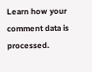Learn how your comment data is processed.